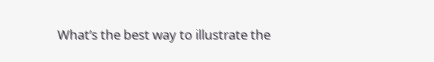What’s the best way to illustrate the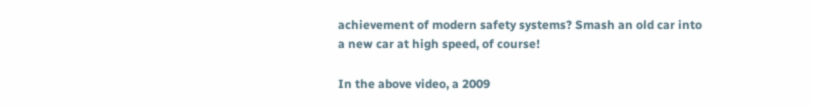achievement of modern safety systems? Smash an old car into a new car at high speed, of course!

In the above video, a 2009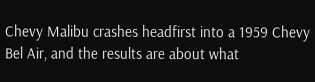Chevy Malibu crashes headfirst into a 1959 Chevy Bel Air, and the results are about what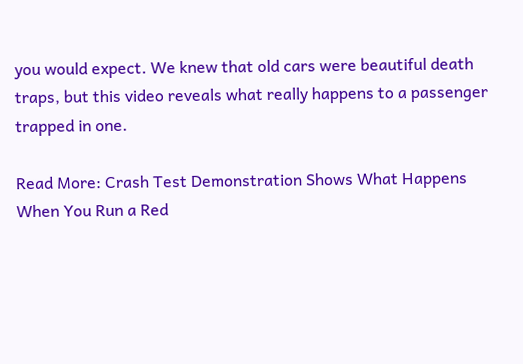you would expect. We knew that old cars were beautiful death traps, but this video reveals what really happens to a passenger trapped in one.

Read More: Crash Test Demonstration Shows What Happens When You Run a Red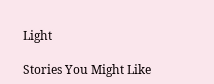Light

Stories You Might Like